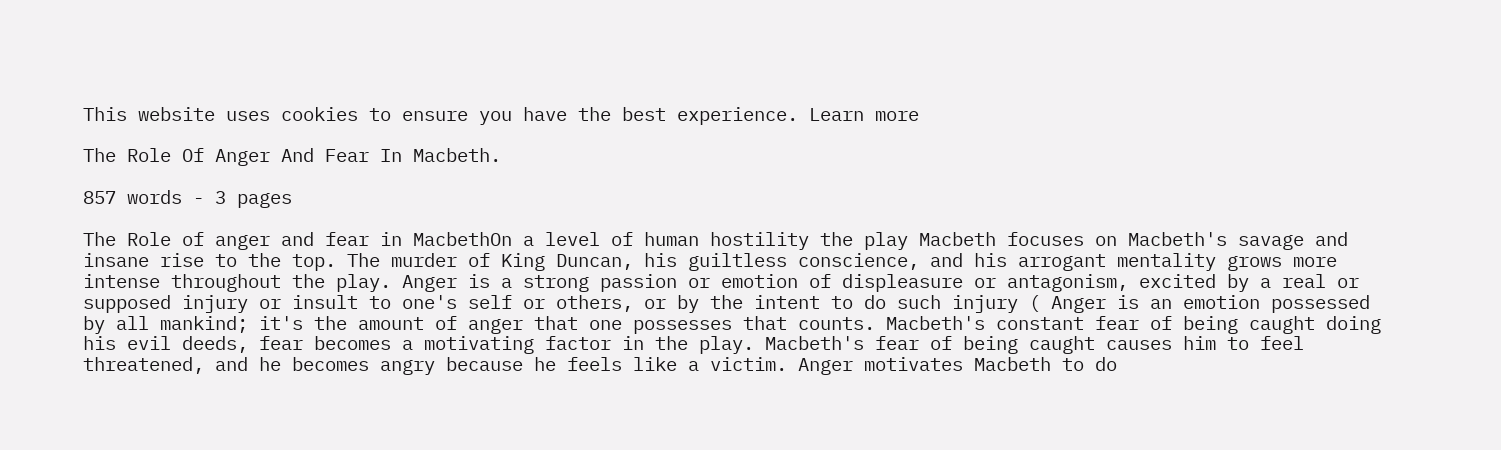This website uses cookies to ensure you have the best experience. Learn more

The Role Of Anger And Fear In Macbeth.

857 words - 3 pages

The Role of anger and fear in MacbethOn a level of human hostility the play Macbeth focuses on Macbeth's savage and insane rise to the top. The murder of King Duncan, his guiltless conscience, and his arrogant mentality grows more intense throughout the play. Anger is a strong passion or emotion of displeasure or antagonism, excited by a real or supposed injury or insult to one's self or others, or by the intent to do such injury ( Anger is an emotion possessed by all mankind; it's the amount of anger that one possesses that counts. Macbeth's constant fear of being caught doing his evil deeds, fear becomes a motivating factor in the play. Macbeth's fear of being caught causes him to feel threatened, and he becomes angry because he feels like a victim. Anger motivates Macbeth to do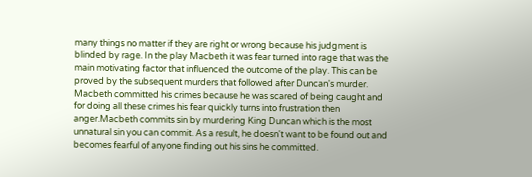many things no matter if they are right or wrong because his judgment is blinded by rage. In the play Macbeth it was fear turned into rage that was the main motivating factor that influenced the outcome of the play. This can be proved by the subsequent murders that followed after Duncan's murder. Macbeth committed his crimes because he was scared of being caught and for doing all these crimes his fear quickly turns into frustration then anger.Macbeth commits sin by murdering King Duncan which is the most unnatural sin you can commit. As a result, he doesn't want to be found out and becomes fearful of anyone finding out his sins he committed.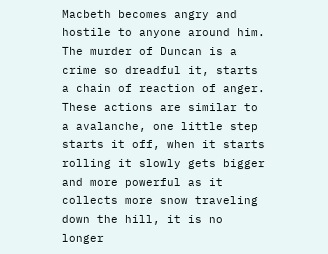Macbeth becomes angry and hostile to anyone around him. The murder of Duncan is a crime so dreadful it, starts a chain of reaction of anger. These actions are similar to a avalanche, one little step starts it off, when it starts rolling it slowly gets bigger and more powerful as it collects more snow traveling down the hill, it is no longer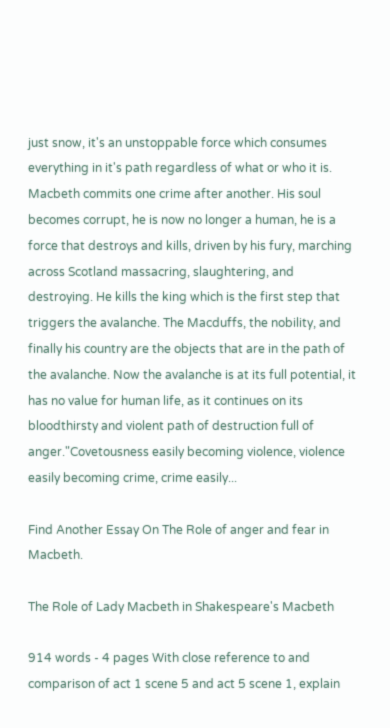just snow, it's an unstoppable force which consumes everything in it's path regardless of what or who it is. Macbeth commits one crime after another. His soul becomes corrupt, he is now no longer a human, he is a force that destroys and kills, driven by his fury, marching across Scotland massacring, slaughtering, and destroying. He kills the king which is the first step that triggers the avalanche. The Macduffs, the nobility, and finally his country are the objects that are in the path of the avalanche. Now the avalanche is at its full potential, it has no value for human life, as it continues on its bloodthirsty and violent path of destruction full of anger."Covetousness easily becoming violence, violence easily becoming crime, crime easily...

Find Another Essay On The Role of anger and fear in Macbeth.

The Role of Lady Macbeth in Shakespeare's Macbeth

914 words - 4 pages With close reference to and comparison of act 1 scene 5 and act 5 scene 1, explain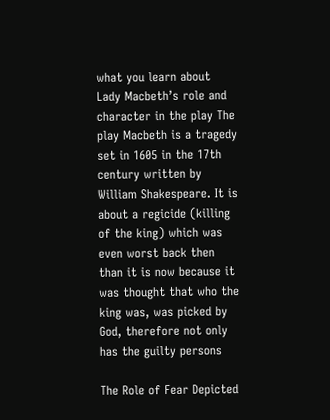what you learn about Lady Macbeth’s role and character in the play The play Macbeth is a tragedy set in 1605 in the 17th century written by William Shakespeare. It is about a regicide (killing of the king) which was even worst back then than it is now because it was thought that who the king was, was picked by God, therefore not only has the guilty persons

The Role of Fear Depicted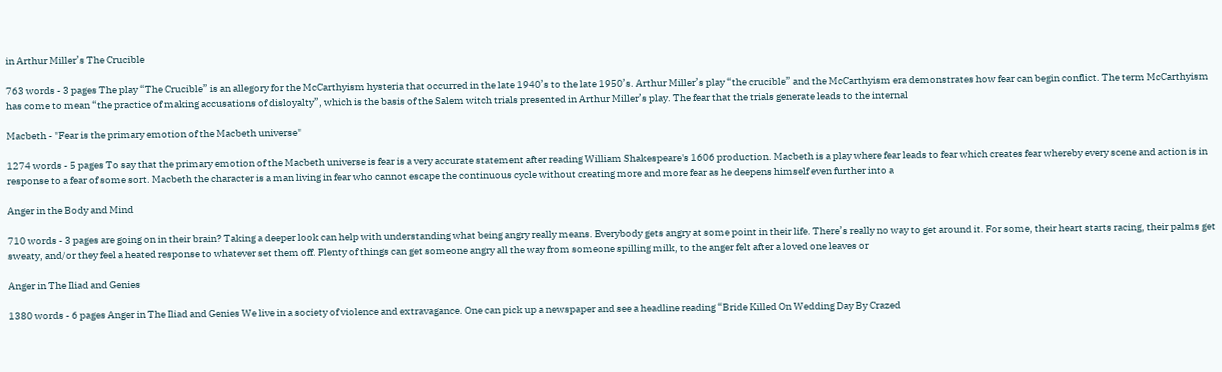in Arthur Miller’s The Crucible

763 words - 3 pages The play “The Crucible” is an allegory for the McCarthyism hysteria that occurred in the late 1940’s to the late 1950’s. Arthur Miller’s play “the crucible” and the McCarthyism era demonstrates how fear can begin conflict. The term McCarthyism has come to mean “the practice of making accusations of disloyalty”, which is the basis of the Salem witch trials presented in Arthur Miller’s play. The fear that the trials generate leads to the internal

Macbeth - "Fear is the primary emotion of the Macbeth universe"

1274 words - 5 pages To say that the primary emotion of the Macbeth universe is fear is a very accurate statement after reading William Shakespeare's 1606 production. Macbeth is a play where fear leads to fear which creates fear whereby every scene and action is in response to a fear of some sort. Macbeth the character is a man living in fear who cannot escape the continuous cycle without creating more and more fear as he deepens himself even further into a

Anger in the Body and Mind

710 words - 3 pages are going on in their brain? Taking a deeper look can help with understanding what being angry really means. Everybody gets angry at some point in their life. There’s really no way to get around it. For some, their heart starts racing, their palms get sweaty, and/or they feel a heated response to whatever set them off. Plenty of things can get someone angry all the way from someone spilling milk, to the anger felt after a loved one leaves or

Anger in The Iliad and Genies

1380 words - 6 pages Anger in The Iliad and Genies We live in a society of violence and extravagance. One can pick up a newspaper and see a headline reading “Bride Killed On Wedding Day By Crazed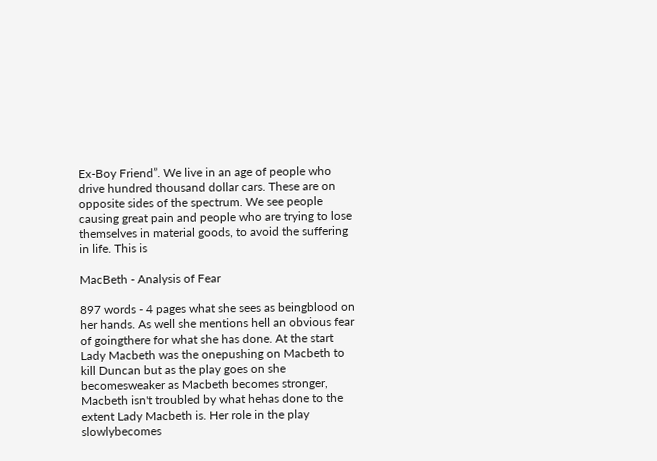Ex-Boy Friend”. We live in an age of people who drive hundred thousand dollar cars. These are on opposite sides of the spectrum. We see people causing great pain and people who are trying to lose themselves in material goods, to avoid the suffering in life. This is

MacBeth - Analysis of Fear

897 words - 4 pages what she sees as beingblood on her hands. As well she mentions hell an obvious fear of goingthere for what she has done. At the start Lady Macbeth was the onepushing on Macbeth to kill Duncan but as the play goes on she becomesweaker as Macbeth becomes stronger, Macbeth isn't troubled by what hehas done to the extent Lady Macbeth is. Her role in the play slowlybecomes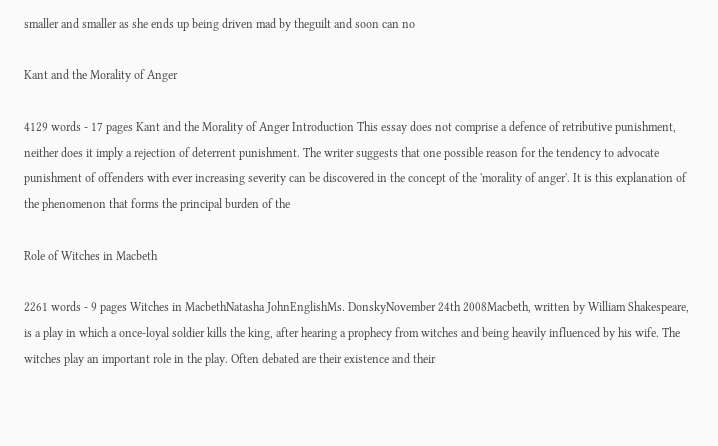smaller and smaller as she ends up being driven mad by theguilt and soon can no

Kant and the Morality of Anger

4129 words - 17 pages Kant and the Morality of Anger Introduction This essay does not comprise a defence of retributive punishment, neither does it imply a rejection of deterrent punishment. The writer suggests that one possible reason for the tendency to advocate punishment of offenders with ever increasing severity can be discovered in the concept of the 'morality of anger'. It is this explanation of the phenomenon that forms the principal burden of the

Role of Witches in Macbeth

2261 words - 9 pages Witches in MacbethNatasha JohnEnglishMs. DonskyNovember 24th 2008Macbeth, written by William Shakespeare, is a play in which a once-loyal soldier kills the king, after hearing a prophecy from witches and being heavily influenced by his wife. The witches play an important role in the play. Often debated are their existence and their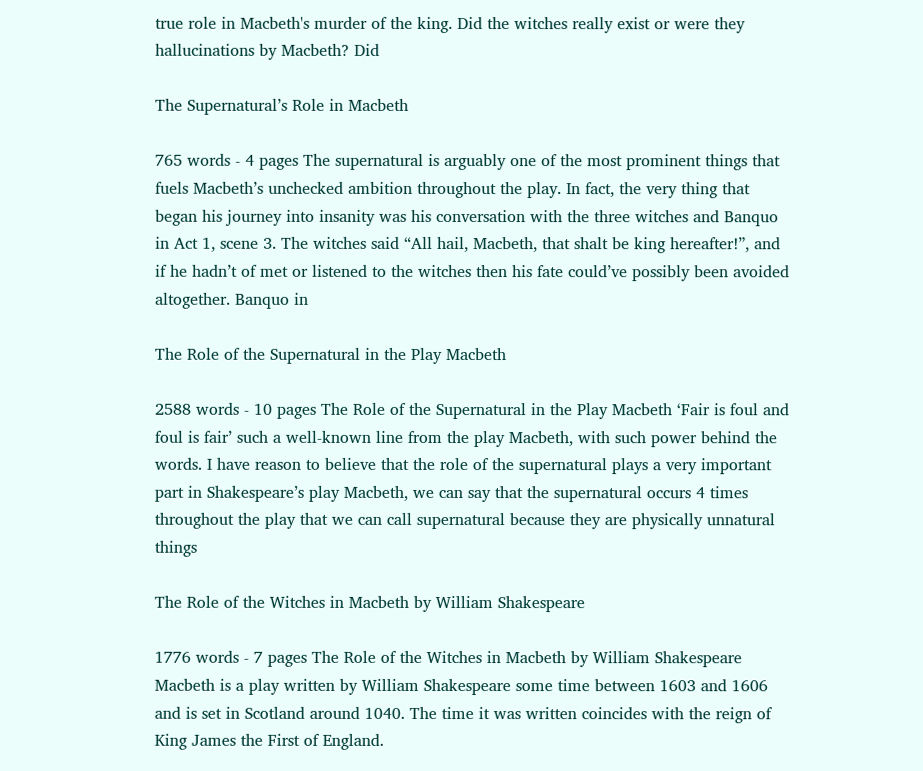true role in Macbeth's murder of the king. Did the witches really exist or were they hallucinations by Macbeth? Did

The Supernatural’s Role in Macbeth

765 words - 4 pages The supernatural is arguably one of the most prominent things that fuels Macbeth’s unchecked ambition throughout the play. In fact, the very thing that began his journey into insanity was his conversation with the three witches and Banquo in Act 1, scene 3. The witches said “All hail, Macbeth, that shalt be king hereafter!”, and if he hadn’t of met or listened to the witches then his fate could’ve possibly been avoided altogether. Banquo in

The Role of the Supernatural in the Play Macbeth

2588 words - 10 pages The Role of the Supernatural in the Play Macbeth ‘Fair is foul and foul is fair’ such a well-known line from the play Macbeth, with such power behind the words. I have reason to believe that the role of the supernatural plays a very important part in Shakespeare’s play Macbeth, we can say that the supernatural occurs 4 times throughout the play that we can call supernatural because they are physically unnatural things

The Role of the Witches in Macbeth by William Shakespeare

1776 words - 7 pages The Role of the Witches in Macbeth by William Shakespeare Macbeth is a play written by William Shakespeare some time between 1603 and 1606 and is set in Scotland around 1040. The time it was written coincides with the reign of King James the First of England.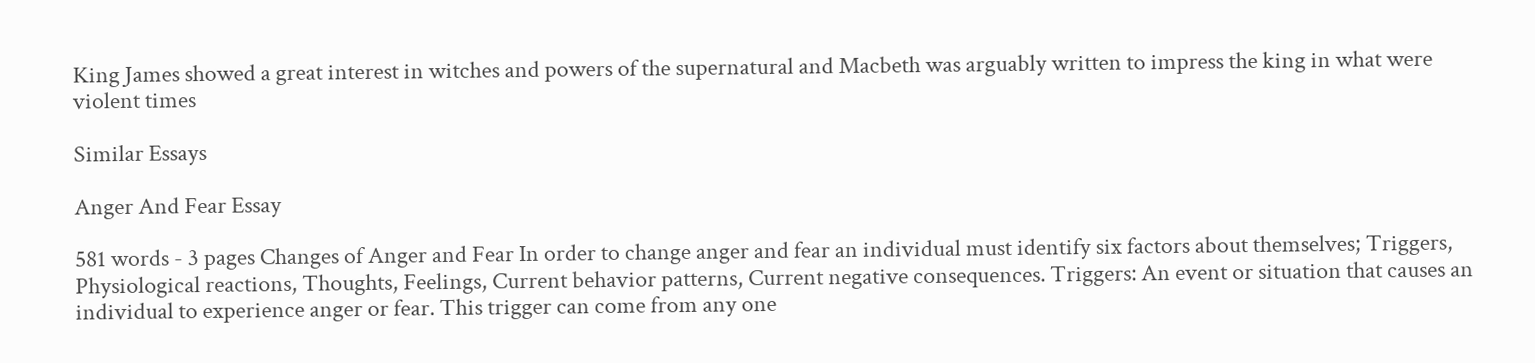King James showed a great interest in witches and powers of the supernatural and Macbeth was arguably written to impress the king in what were violent times

Similar Essays

Anger And Fear Essay

581 words - 3 pages Changes of Anger and Fear In order to change anger and fear an individual must identify six factors about themselves; Triggers, Physiological reactions, Thoughts, Feelings, Current behavior patterns, Current negative consequences. Triggers: An event or situation that causes an individual to experience anger or fear. This trigger can come from any one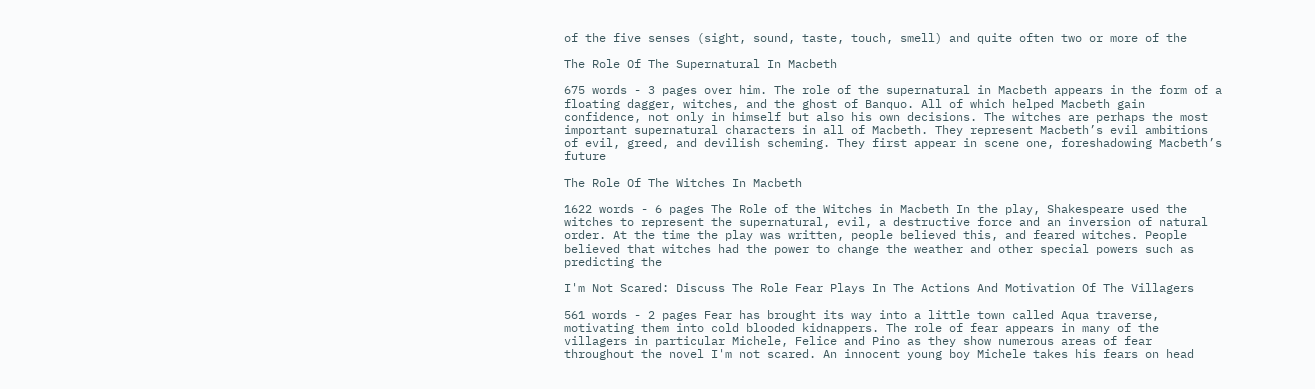of the five senses (sight, sound, taste, touch, smell) and quite often two or more of the

The Role Of The Supernatural In Macbeth

675 words - 3 pages over him. The role of the supernatural in Macbeth appears in the form of a floating dagger, witches, and the ghost of Banquo. All of which helped Macbeth gain confidence, not only in himself but also his own decisions. The witches are perhaps the most important supernatural characters in all of Macbeth. They represent Macbeth’s evil ambitions of evil, greed, and devilish scheming. They first appear in scene one, foreshadowing Macbeth’s future

The Role Of The Witches In Macbeth

1622 words - 6 pages The Role of the Witches in Macbeth In the play, Shakespeare used the witches to represent the supernatural, evil, a destructive force and an inversion of natural order. At the time the play was written, people believed this, and feared witches. People believed that witches had the power to change the weather and other special powers such as predicting the

I'm Not Scared: Discuss The Role Fear Plays In The Actions And Motivation Of The Villagers

561 words - 2 pages Fear has brought its way into a little town called Aqua traverse, motivating them into cold blooded kidnappers. The role of fear appears in many of the villagers in particular Michele, Felice and Pino as they show numerous areas of fear throughout the novel I'm not scared. An innocent young boy Michele takes his fears on head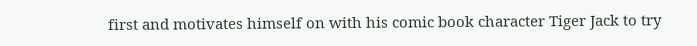first and motivates himself on with his comic book character Tiger Jack to try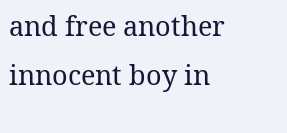and free another innocent boy in